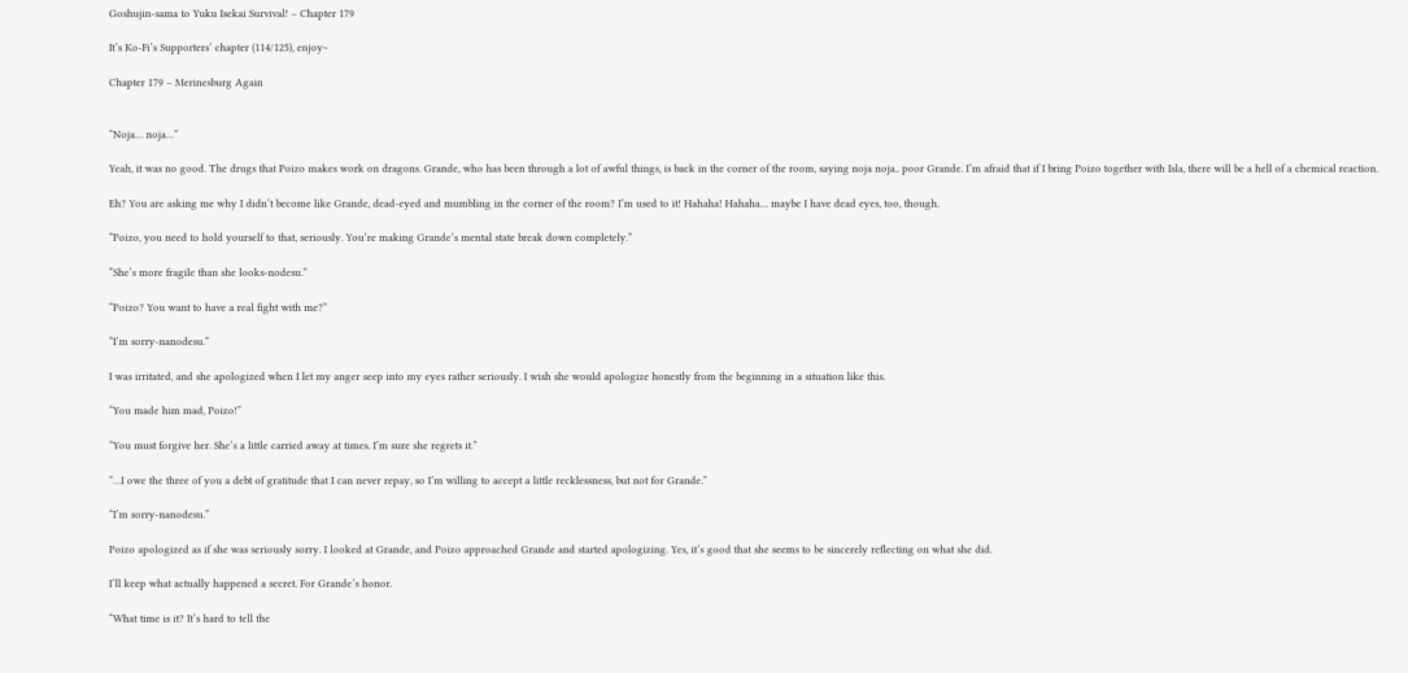Goshujin-sama to Yuku Isekai Survival! – Chapter 179

It’s Ko-Fi’s Supporters’ chapter (114/125), enjoy~

Chapter 179 – Merinesburg Again


“Noja… noja…”

Yeah, it was no good. The drugs that Poizo makes work on dragons. Grande, who has been through a lot of awful things, is back in the corner of the room, saying noja noja.. poor Grande. I’m afraid that if I bring Poizo together with Isla, there will be a hell of a chemical reaction.

Eh? You are asking me why I didn’t become like Grande, dead-eyed and mumbling in the corner of the room? I’m used to it! Hahaha! Hahaha… maybe I have dead eyes, too, though.

“Poizo, you need to hold yourself to that, seriously. You’re making Grande’s mental state break down completely.”

“She’s more fragile than she looks-nodesu.”

“Poizo? You want to have a real fight with me?”

“I’m sorry-nanodesu.”

I was irritated, and she apologized when I let my anger seep into my eyes rather seriously. I wish she would apologize honestly from the beginning in a situation like this.

“You made him mad, Poizo!”

“You must forgive her. She’s a little carried away at times. I’m sure she regrets it.”

“…I owe the three of you a debt of gratitude that I can never repay, so I’m willing to accept a little recklessness, but not for Grande.”

“I’m sorry-nanodesu.”

Poizo apologized as if she was seriously sorry. I looked at Grande, and Poizo approached Grande and started apologizing. Yes, it’s good that she seems to be sincerely reflecting on what she did.

I’ll keep what actually happened a secret. For Grande’s honor.

“What time is it? It’s hard to tell the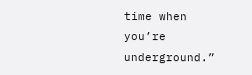time when you’re underground.”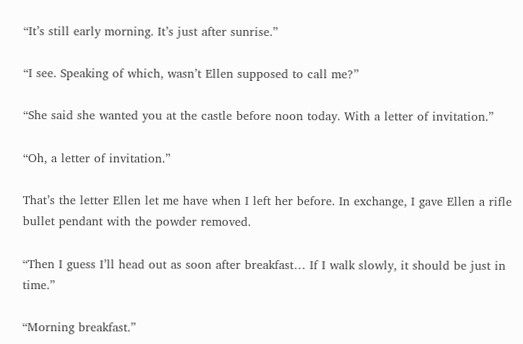“It’s still early morning. It’s just after sunrise.”

“I see. Speaking of which, wasn’t Ellen supposed to call me?”

“She said she wanted you at the castle before noon today. With a letter of invitation.”

“Oh, a letter of invitation.”

That’s the letter Ellen let me have when I left her before. In exchange, I gave Ellen a rifle bullet pendant with the powder removed.

“Then I guess I’ll head out as soon after breakfast… If I walk slowly, it should be just in time.”

“Morning breakfast.”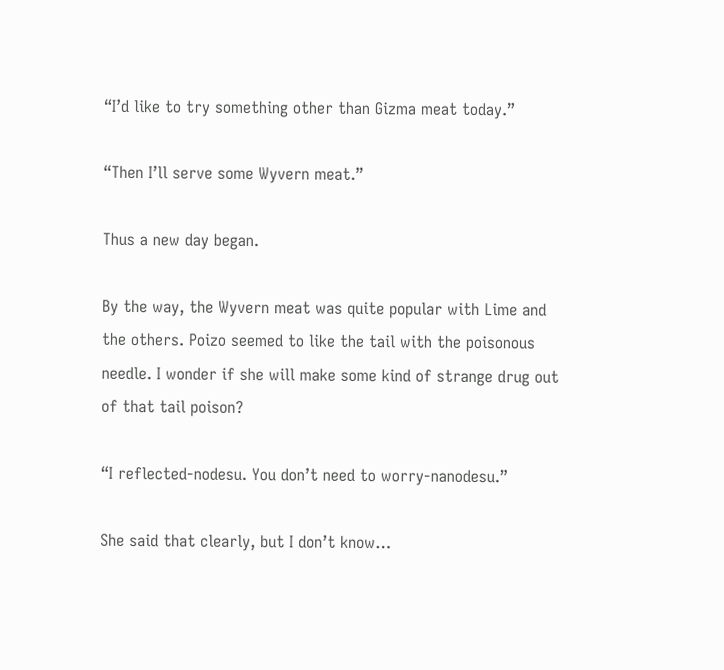“I’d like to try something other than Gizma meat today.”

“Then I’ll serve some Wyvern meat.”

Thus a new day began.

By the way, the Wyvern meat was quite popular with Lime and the others. Poizo seemed to like the tail with the poisonous needle. I wonder if she will make some kind of strange drug out of that tail poison?

“I reflected-nodesu. You don’t need to worry-nanodesu.”

She said that clearly, but I don’t know…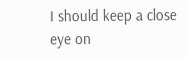I should keep a close eye on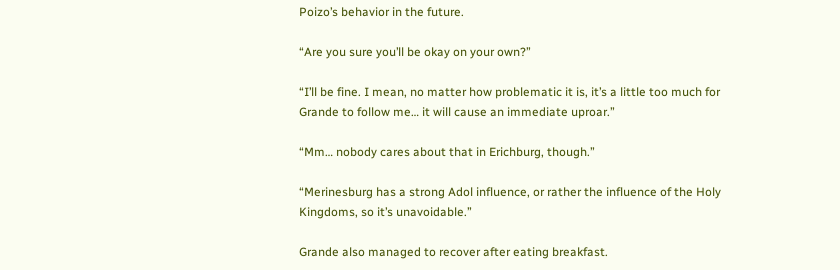Poizo’s behavior in the future.

“Are you sure you’ll be okay on your own?”

“I’ll be fine. I mean, no matter how problematic it is, it’s a little too much for Grande to follow me… it will cause an immediate uproar.”

“Mm… nobody cares about that in Erichburg, though.”

“Merinesburg has a strong Adol influence, or rather the influence of the Holy Kingdoms, so it’s unavoidable.”

Grande also managed to recover after eating breakfast.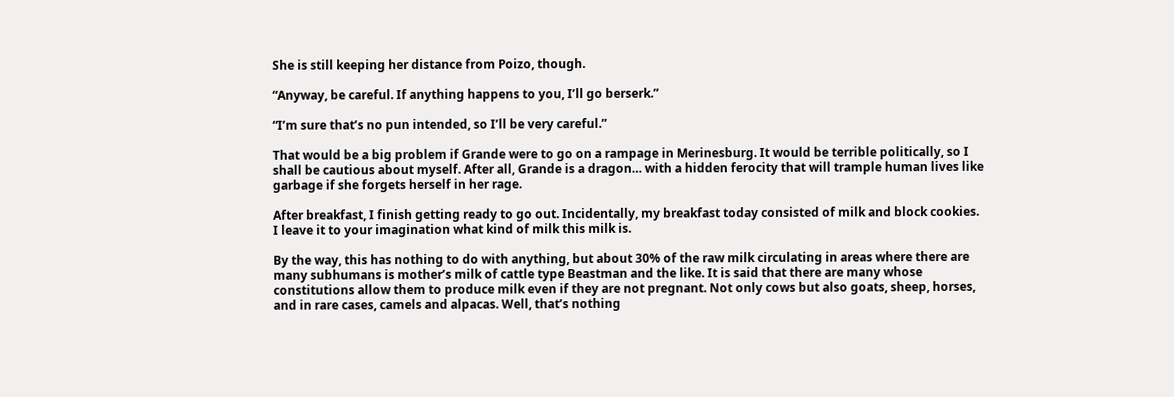She is still keeping her distance from Poizo, though.

“Anyway, be careful. If anything happens to you, I’ll go berserk.”

“I’m sure that’s no pun intended, so I’ll be very careful.”

That would be a big problem if Grande were to go on a rampage in Merinesburg. It would be terrible politically, so I shall be cautious about myself. After all, Grande is a dragon… with a hidden ferocity that will trample human lives like garbage if she forgets herself in her rage.

After breakfast, I finish getting ready to go out. Incidentally, my breakfast today consisted of milk and block cookies. I leave it to your imagination what kind of milk this milk is.

By the way, this has nothing to do with anything, but about 30% of the raw milk circulating in areas where there are many subhumans is mother’s milk of cattle type Beastman and the like. It is said that there are many whose constitutions allow them to produce milk even if they are not pregnant. Not only cows but also goats, sheep, horses, and in rare cases, camels and alpacas. Well, that’s nothing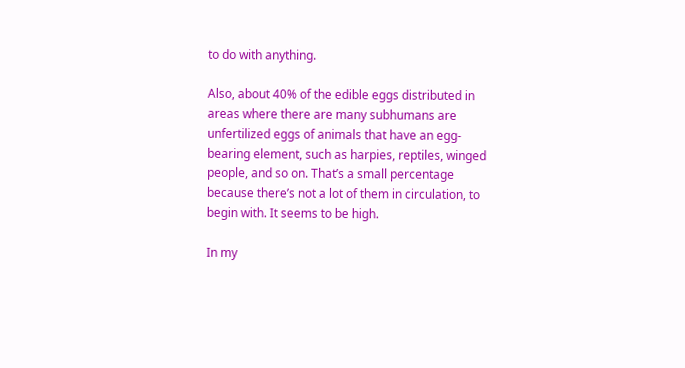to do with anything.

Also, about 40% of the edible eggs distributed in areas where there are many subhumans are unfertilized eggs of animals that have an egg-bearing element, such as harpies, reptiles, winged people, and so on. That’s a small percentage because there’s not a lot of them in circulation, to begin with. It seems to be high.

In my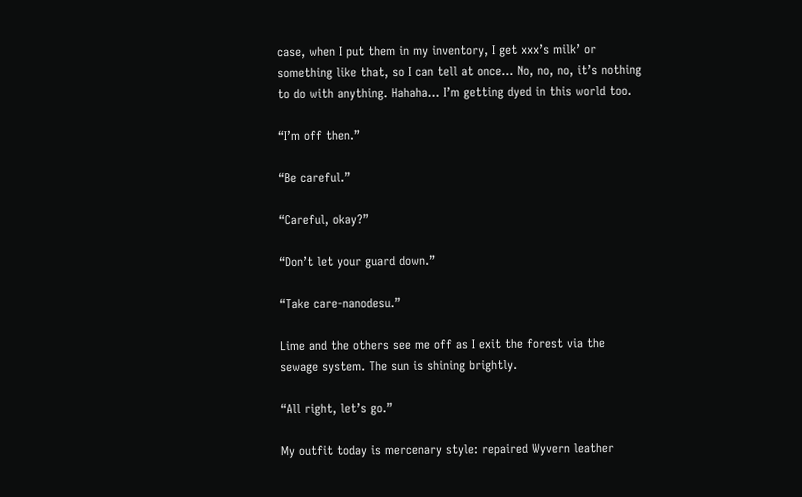case, when I put them in my inventory, I get xxx’s milk’ or something like that, so I can tell at once… No, no, no, it’s nothing to do with anything. Hahaha… I’m getting dyed in this world too.

“I’m off then.”

“Be careful.”

“Careful, okay?”

“Don’t let your guard down.”

“Take care-nanodesu.”

Lime and the others see me off as I exit the forest via the sewage system. The sun is shining brightly.

“All right, let’s go.”

My outfit today is mercenary style: repaired Wyvern leather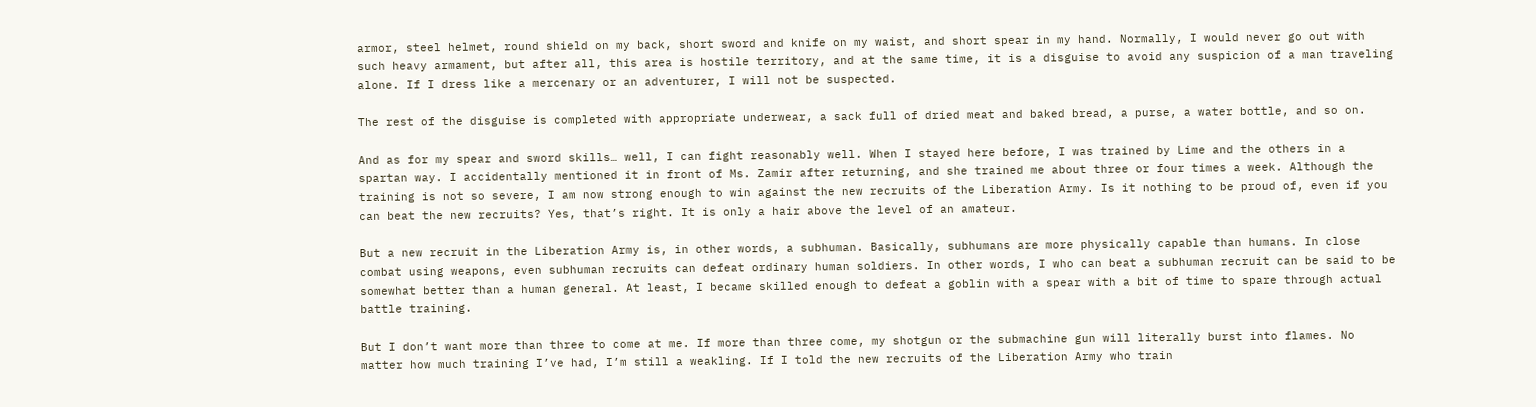armor, steel helmet, round shield on my back, short sword and knife on my waist, and short spear in my hand. Normally, I would never go out with such heavy armament, but after all, this area is hostile territory, and at the same time, it is a disguise to avoid any suspicion of a man traveling alone. If I dress like a mercenary or an adventurer, I will not be suspected.

The rest of the disguise is completed with appropriate underwear, a sack full of dried meat and baked bread, a purse, a water bottle, and so on.

And as for my spear and sword skills… well, I can fight reasonably well. When I stayed here before, I was trained by Lime and the others in a spartan way. I accidentally mentioned it in front of Ms. Zamir after returning, and she trained me about three or four times a week. Although the training is not so severe, I am now strong enough to win against the new recruits of the Liberation Army. Is it nothing to be proud of, even if you can beat the new recruits? Yes, that’s right. It is only a hair above the level of an amateur.

But a new recruit in the Liberation Army is, in other words, a subhuman. Basically, subhumans are more physically capable than humans. In close combat using weapons, even subhuman recruits can defeat ordinary human soldiers. In other words, I who can beat a subhuman recruit can be said to be somewhat better than a human general. At least, I became skilled enough to defeat a goblin with a spear with a bit of time to spare through actual battle training.

But I don’t want more than three to come at me. If more than three come, my shotgun or the submachine gun will literally burst into flames. No matter how much training I’ve had, I’m still a weakling. If I told the new recruits of the Liberation Army who train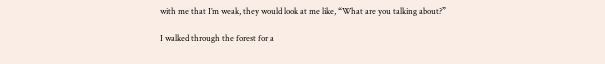with me that I’m weak, they would look at me like, “What are you talking about?”

I walked through the forest for a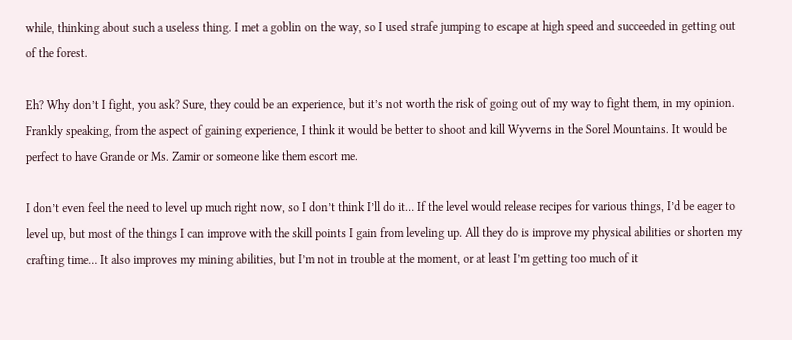while, thinking about such a useless thing. I met a goblin on the way, so I used strafe jumping to escape at high speed and succeeded in getting out of the forest.

Eh? Why don’t I fight, you ask? Sure, they could be an experience, but it’s not worth the risk of going out of my way to fight them, in my opinion. Frankly speaking, from the aspect of gaining experience, I think it would be better to shoot and kill Wyverns in the Sorel Mountains. It would be perfect to have Grande or Ms. Zamir or someone like them escort me.

I don’t even feel the need to level up much right now, so I don’t think I’ll do it… If the level would release recipes for various things, I’d be eager to level up, but most of the things I can improve with the skill points I gain from leveling up. All they do is improve my physical abilities or shorten my crafting time… It also improves my mining abilities, but I’m not in trouble at the moment, or at least I’m getting too much of it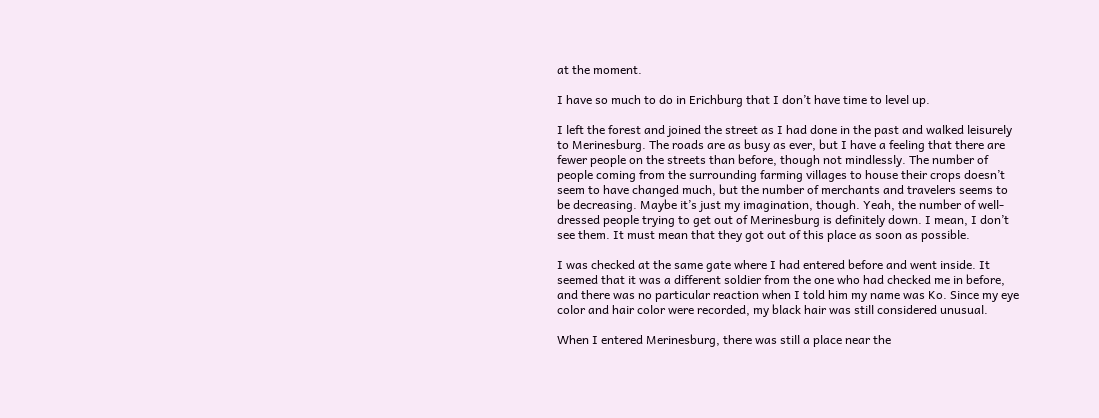at the moment.

I have so much to do in Erichburg that I don’t have time to level up.

I left the forest and joined the street as I had done in the past and walked leisurely to Merinesburg. The roads are as busy as ever, but I have a feeling that there are fewer people on the streets than before, though not mindlessly. The number of people coming from the surrounding farming villages to house their crops doesn’t seem to have changed much, but the number of merchants and travelers seems to be decreasing. Maybe it’s just my imagination, though. Yeah, the number of well-dressed people trying to get out of Merinesburg is definitely down. I mean, I don’t see them. It must mean that they got out of this place as soon as possible.

I was checked at the same gate where I had entered before and went inside. It seemed that it was a different soldier from the one who had checked me in before, and there was no particular reaction when I told him my name was Ko. Since my eye color and hair color were recorded, my black hair was still considered unusual.

When I entered Merinesburg, there was still a place near the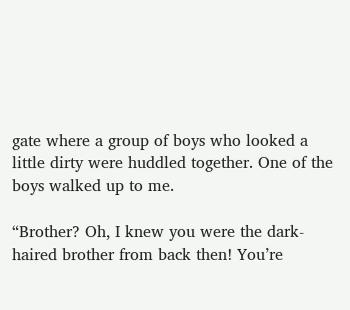gate where a group of boys who looked a little dirty were huddled together. One of the boys walked up to me.

“Brother? Oh, I knew you were the dark-haired brother from back then! You’re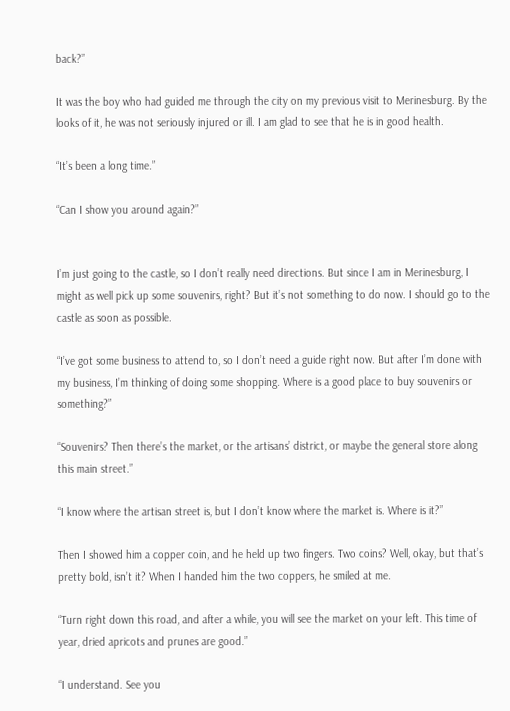back?”

It was the boy who had guided me through the city on my previous visit to Merinesburg. By the looks of it, he was not seriously injured or ill. I am glad to see that he is in good health.

“It’s been a long time.”

“Can I show you around again?”


I’m just going to the castle, so I don’t really need directions. But since I am in Merinesburg, I might as well pick up some souvenirs, right? But it’s not something to do now. I should go to the castle as soon as possible.

“I’ve got some business to attend to, so I don’t need a guide right now. But after I’m done with my business, I’m thinking of doing some shopping. Where is a good place to buy souvenirs or something?”

“Souvenirs? Then there’s the market, or the artisans’ district, or maybe the general store along this main street.”

“I know where the artisan street is, but I don’t know where the market is. Where is it?”

Then I showed him a copper coin, and he held up two fingers. Two coins? Well, okay, but that’s pretty bold, isn’t it? When I handed him the two coppers, he smiled at me.

“Turn right down this road, and after a while, you will see the market on your left. This time of year, dried apricots and prunes are good.”

“I understand. See you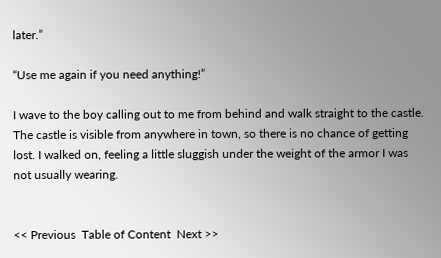later.”

“Use me again if you need anything!”

I wave to the boy calling out to me from behind and walk straight to the castle. The castle is visible from anywhere in town, so there is no chance of getting lost. I walked on, feeling a little sluggish under the weight of the armor I was not usually wearing.


<< Previous  Table of Content  Next >>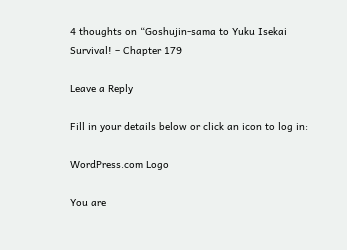4 thoughts on “Goshujin-sama to Yuku Isekai Survival! – Chapter 179

Leave a Reply

Fill in your details below or click an icon to log in:

WordPress.com Logo

You are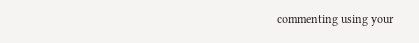commenting using your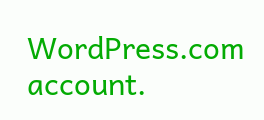WordPress.com account.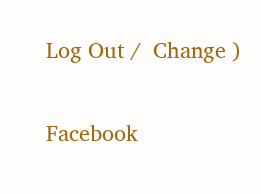Log Out /  Change )

Facebook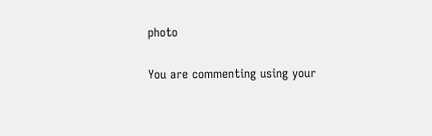photo

You are commenting using your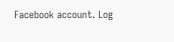Facebook account. Log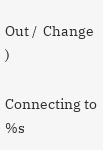Out /  Change )

Connecting to %s